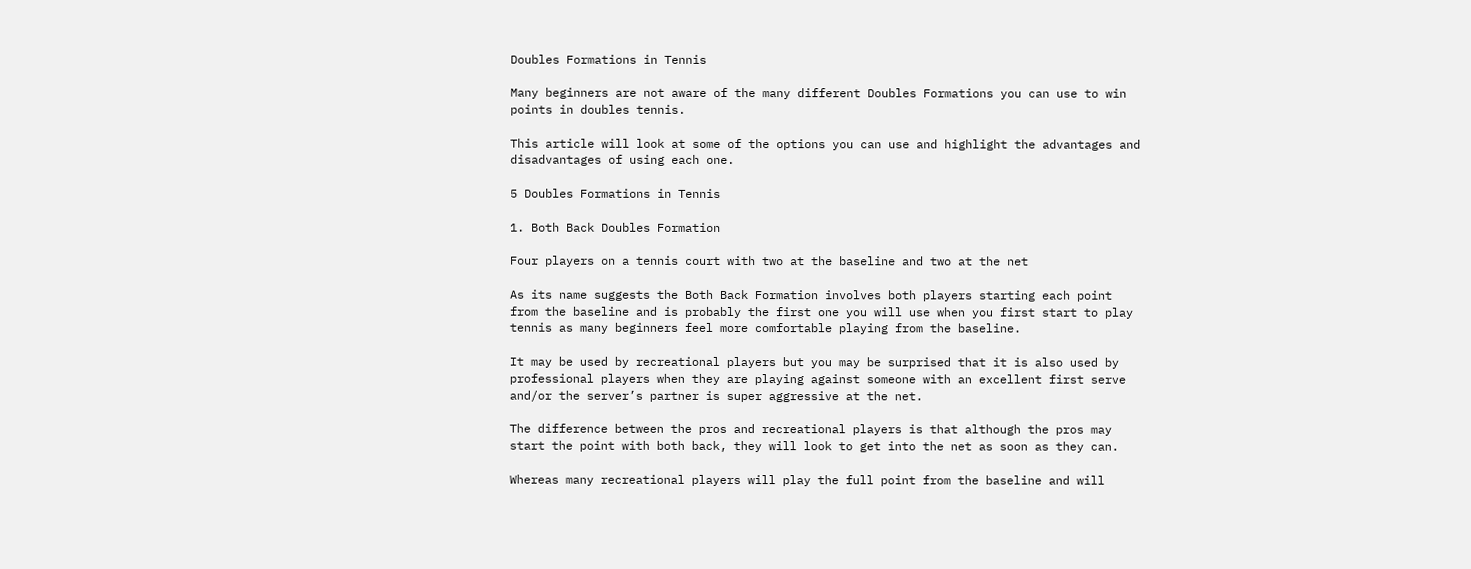Doubles Formations in Tennis

Many beginners are not aware of the many different Doubles Formations you can use to win points in doubles tennis.

This article will look at some of the options you can use and highlight the advantages and disadvantages of using each one.

5 Doubles Formations in Tennis

1. Both Back Doubles Formation

Four players on a tennis court with two at the baseline and two at the net

As its name suggests the Both Back Formation involves both players starting each point from the baseline and is probably the first one you will use when you first start to play tennis as many beginners feel more comfortable playing from the baseline.

It may be used by recreational players but you may be surprised that it is also used by professional players when they are playing against someone with an excellent first serve and/or the server’s partner is super aggressive at the net.

The difference between the pros and recreational players is that although the pros may start the point with both back, they will look to get into the net as soon as they can.

Whereas many recreational players will play the full point from the baseline and will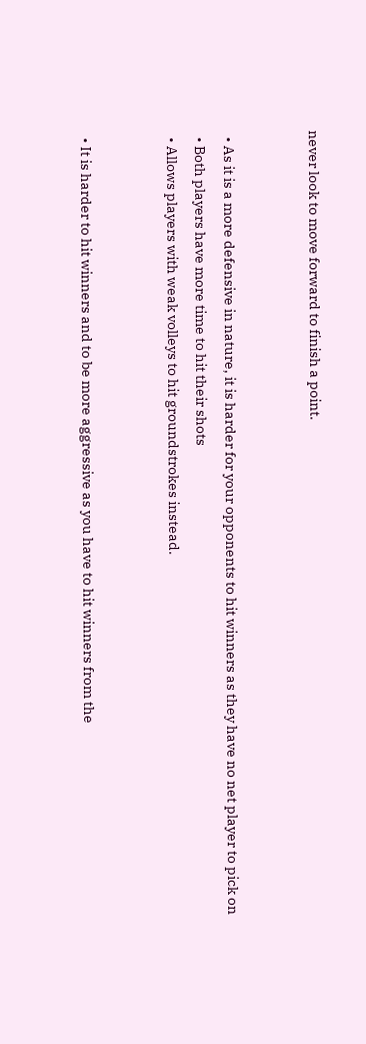never look to move forward to finish a point.


  • As it is a more defensive in nature, it is harder for your opponents to hit winners as they have no net player to pick on
  • Both players have more time to hit their shots
  • Allows players with weak volleys to hit groundstrokes instead.


  • It is harder to hit winners and to be more aggressive as you have to hit winners from the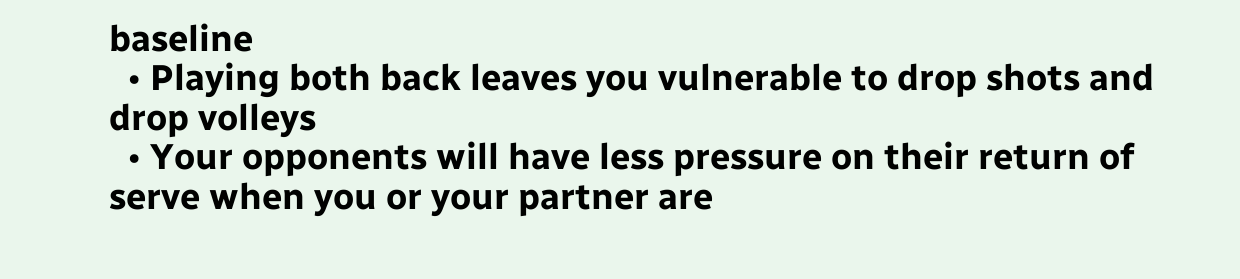baseline
  • Playing both back leaves you vulnerable to drop shots and drop volleys
  • Your opponents will have less pressure on their return of serve when you or your partner are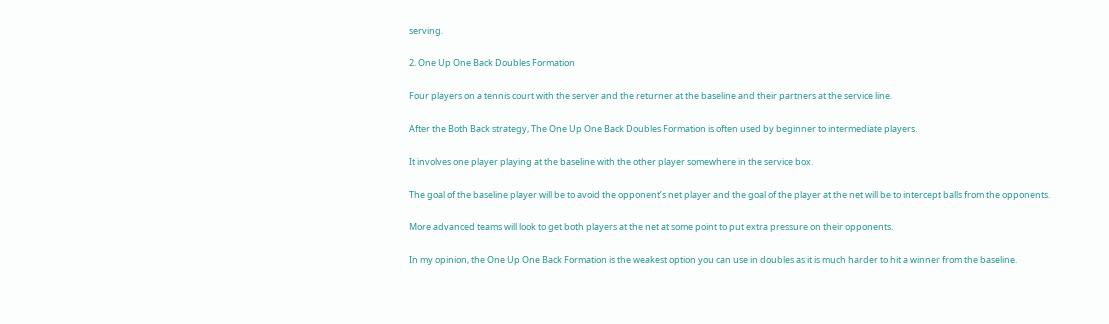serving.

2. One Up One Back Doubles Formation

Four players on a tennis court with the server and the returner at the baseline and their partners at the service line.

After the Both Back strategy, The One Up One Back Doubles Formation is often used by beginner to intermediate players.

It involves one player playing at the baseline with the other player somewhere in the service box.

The goal of the baseline player will be to avoid the opponent’s net player and the goal of the player at the net will be to intercept balls from the opponents.

More advanced teams will look to get both players at the net at some point to put extra pressure on their opponents.

In my opinion, the One Up One Back Formation is the weakest option you can use in doubles as it is much harder to hit a winner from the baseline.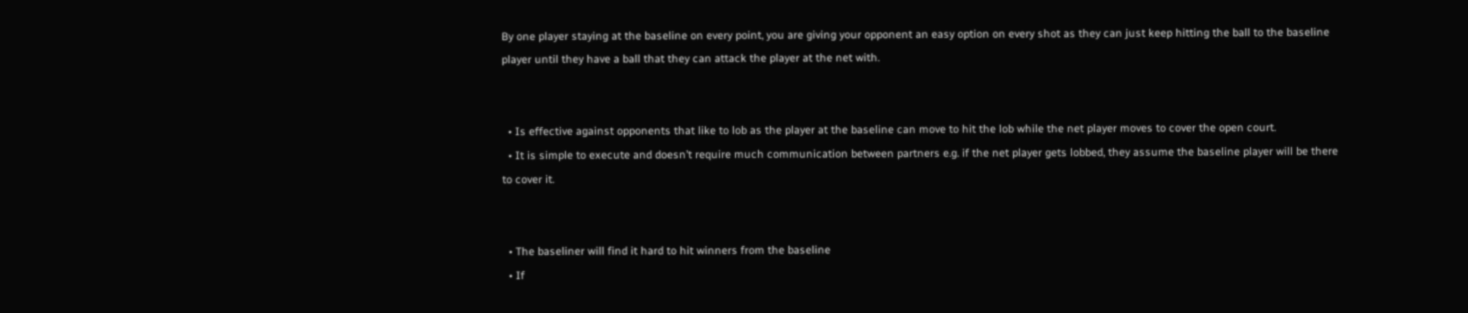By one player staying at the baseline on every point, you are giving your opponent an easy option on every shot as they can just keep hitting the ball to the baseline player until they have a ball that they can attack the player at the net with.


  • Is effective against opponents that like to lob as the player at the baseline can move to hit the lob while the net player moves to cover the open court.
  • It is simple to execute and doesn’t require much communication between partners e.g. if the net player gets lobbed, they assume the baseline player will be there to cover it.


  • The baseliner will find it hard to hit winners from the baseline
  • If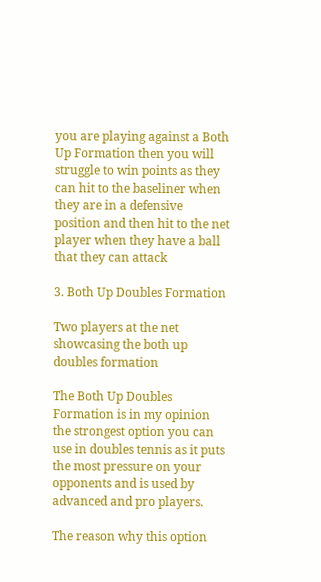you are playing against a Both Up Formation then you will struggle to win points as they can hit to the baseliner when they are in a defensive position and then hit to the net player when they have a ball that they can attack

3. Both Up Doubles Formation

Two players at the net showcasing the both up doubles formation

The Both Up Doubles Formation is in my opinion the strongest option you can use in doubles tennis as it puts the most pressure on your opponents and is used by advanced and pro players.

The reason why this option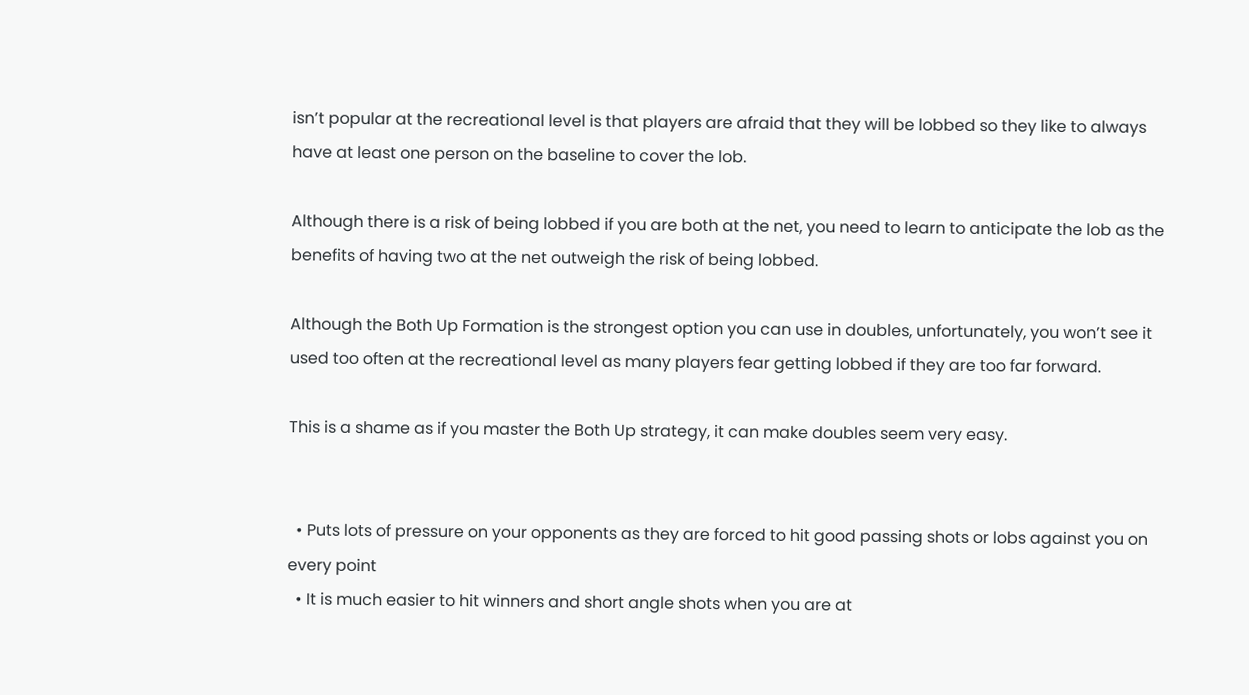isn’t popular at the recreational level is that players are afraid that they will be lobbed so they like to always have at least one person on the baseline to cover the lob.

Although there is a risk of being lobbed if you are both at the net, you need to learn to anticipate the lob as the benefits of having two at the net outweigh the risk of being lobbed.

Although the Both Up Formation is the strongest option you can use in doubles, unfortunately, you won’t see it used too often at the recreational level as many players fear getting lobbed if they are too far forward.

This is a shame as if you master the Both Up strategy, it can make doubles seem very easy.


  • Puts lots of pressure on your opponents as they are forced to hit good passing shots or lobs against you on every point
  • It is much easier to hit winners and short angle shots when you are at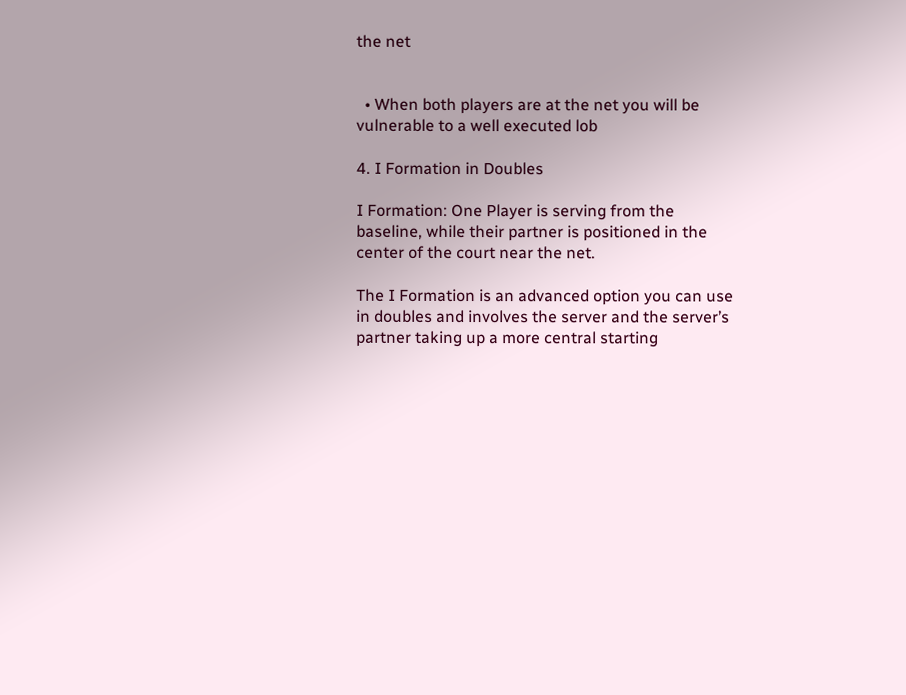the net


  • When both players are at the net you will be vulnerable to a well executed lob

4. I Formation in Doubles

I Formation: One Player is serving from the baseline, while their partner is positioned in the center of the court near the net.

The I Formation is an advanced option you can use in doubles and involves the server and the server’s partner taking up a more central starting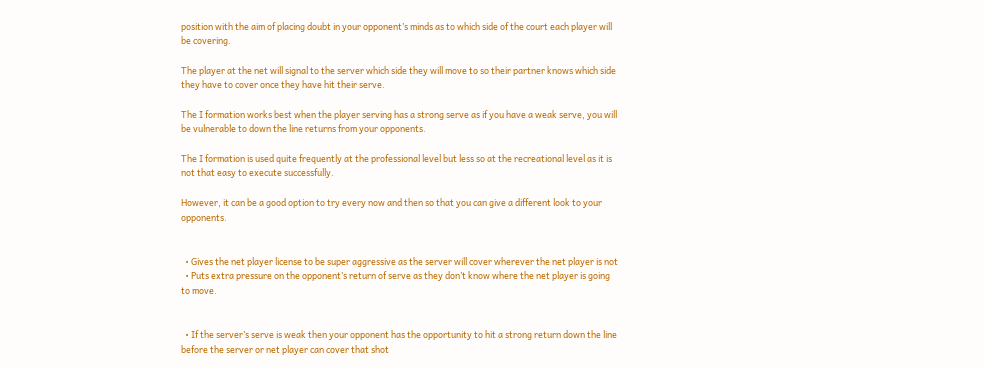position with the aim of placing doubt in your opponent’s minds as to which side of the court each player will be covering.

The player at the net will signal to the server which side they will move to so their partner knows which side they have to cover once they have hit their serve.

The I formation works best when the player serving has a strong serve as if you have a weak serve, you will be vulnerable to down the line returns from your opponents.

The I formation is used quite frequently at the professional level but less so at the recreational level as it is not that easy to execute successfully.

However, it can be a good option to try every now and then so that you can give a different look to your opponents.


  • Gives the net player license to be super aggressive as the server will cover wherever the net player is not
  • Puts extra pressure on the opponent’s return of serve as they don’t know where the net player is going to move.


  • If the server’s serve is weak then your opponent has the opportunity to hit a strong return down the line before the server or net player can cover that shot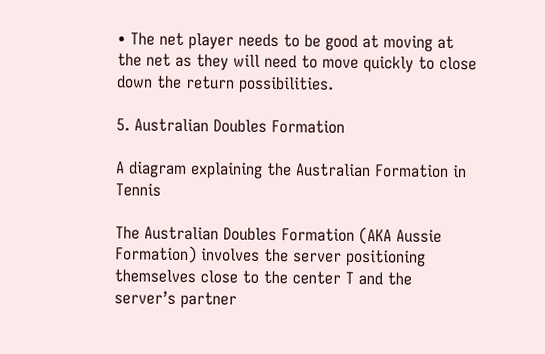• The net player needs to be good at moving at the net as they will need to move quickly to close down the return possibilities.

5. Australian Doubles Formation

A diagram explaining the Australian Formation in Tennis

The Australian Doubles Formation (AKA Aussie Formation) involves the server positioning themselves close to the center T and the server’s partner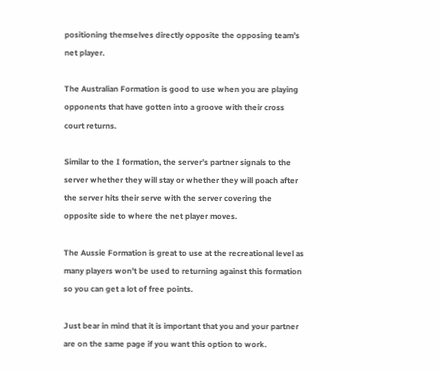positioning themselves directly opposite the opposing team’s net player.

The Australian Formation is good to use when you are playing opponents that have gotten into a groove with their cross court returns.

Similar to the I formation, the server’s partner signals to the server whether they will stay or whether they will poach after the server hits their serve with the server covering the opposite side to where the net player moves.

The Aussie Formation is great to use at the recreational level as many players won’t be used to returning against this formation so you can get a lot of free points.

Just bear in mind that it is important that you and your partner are on the same page if you want this option to work.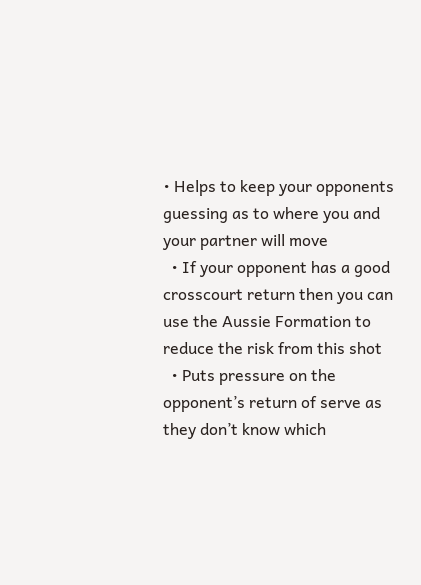• Helps to keep your opponents guessing as to where you and your partner will move
  • If your opponent has a good crosscourt return then you can use the Aussie Formation to reduce the risk from this shot
  • Puts pressure on the opponent’s return of serve as they don’t know which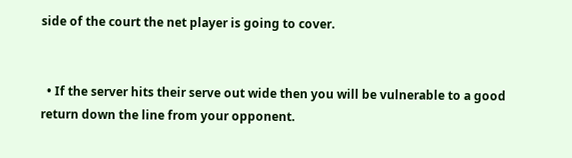side of the court the net player is going to cover.


  • If the server hits their serve out wide then you will be vulnerable to a good return down the line from your opponent.